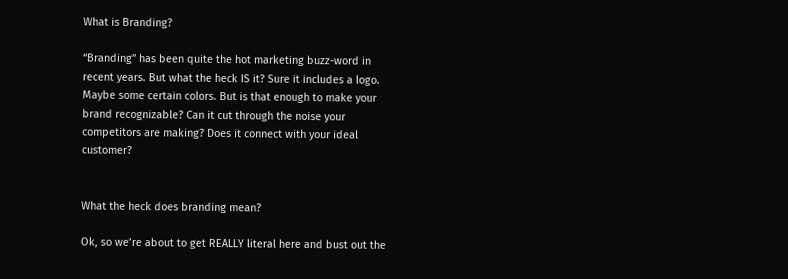What is Branding?

“Branding” has been quite the hot marketing buzz-word in recent years. But what the heck IS it? Sure it includes a logo. Maybe some certain colors. But is that enough to make your brand recognizable? Can it cut through the noise your competitors are making? Does it connect with your ideal customer?


What the heck does branding mean?

Ok, so we’re about to get REALLY literal here and bust out the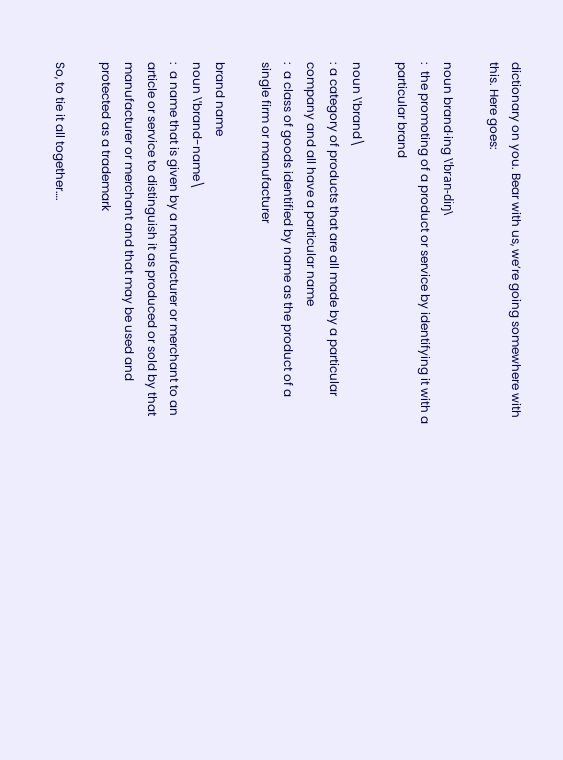dictionary on you. Bear with us, we’re going somewhere with this. Here goes:

noun brand·ing \ˈbran-diŋ\
:  the promoting of a product or service by identifying it with a particular brand

noun \ˈbrand\
: a category of products that are all made by a particular company and all have a particular name
:  a class of goods identified by name as the product of a single firm or manufacturer

brand name
noun \ˈbrand-name\
:  a name that is given by a manufacturer or merchant to an article or service to distinguish it as produced or sold by that manufacturer or merchant and that may be used and protected as a trademark

So, to tie it all together….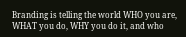Branding is telling the world WHO you are, WHAT you do, WHY you do it, and who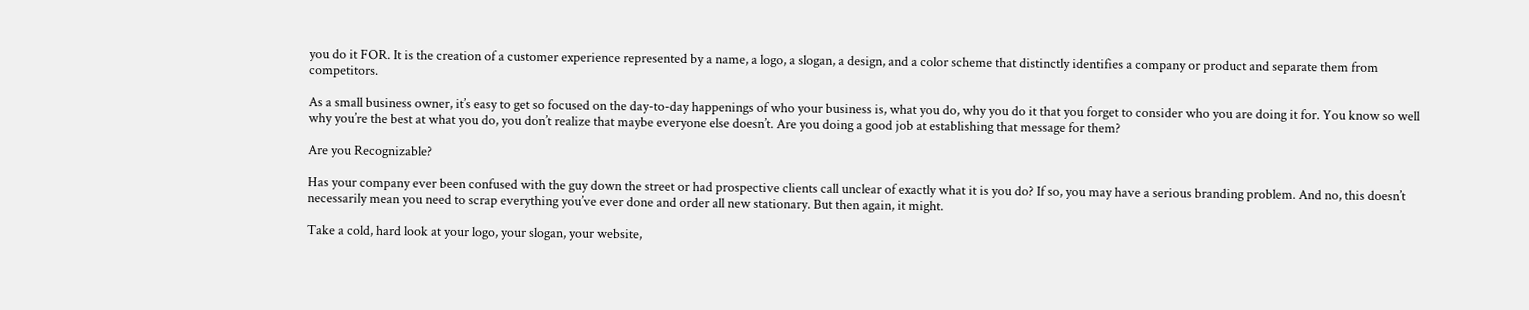you do it FOR. It is the creation of a customer experience represented by a name, a logo, a slogan, a design, and a color scheme that distinctly identifies a company or product and separate them from competitors.

As a small business owner, it’s easy to get so focused on the day-to-day happenings of who your business is, what you do, why you do it that you forget to consider who you are doing it for. You know so well why you’re the best at what you do, you don’t realize that maybe everyone else doesn’t. Are you doing a good job at establishing that message for them?

Are you Recognizable?

Has your company ever been confused with the guy down the street or had prospective clients call unclear of exactly what it is you do? If so, you may have a serious branding problem. And no, this doesn’t necessarily mean you need to scrap everything you’ve ever done and order all new stationary. But then again, it might.

Take a cold, hard look at your logo, your slogan, your website,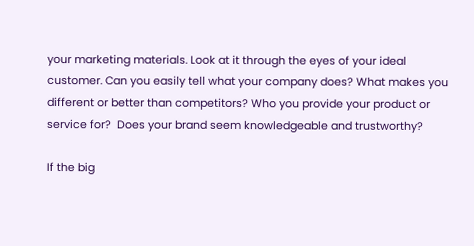your marketing materials. Look at it through the eyes of your ideal customer. Can you easily tell what your company does? What makes you different or better than competitors? Who you provide your product or service for?  Does your brand seem knowledgeable and trustworthy?

If the big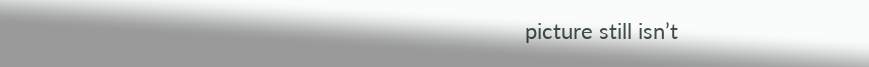picture still isn’t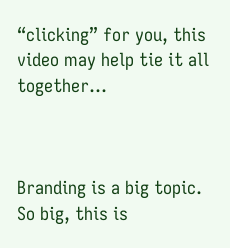“clicking” for you, this video may help tie it all together…



Branding is a big topic. So big, this is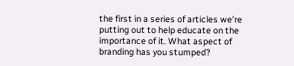the first in a series of articles we’re putting out to help educate on the importance of it. What aspect of branding has you stumped?